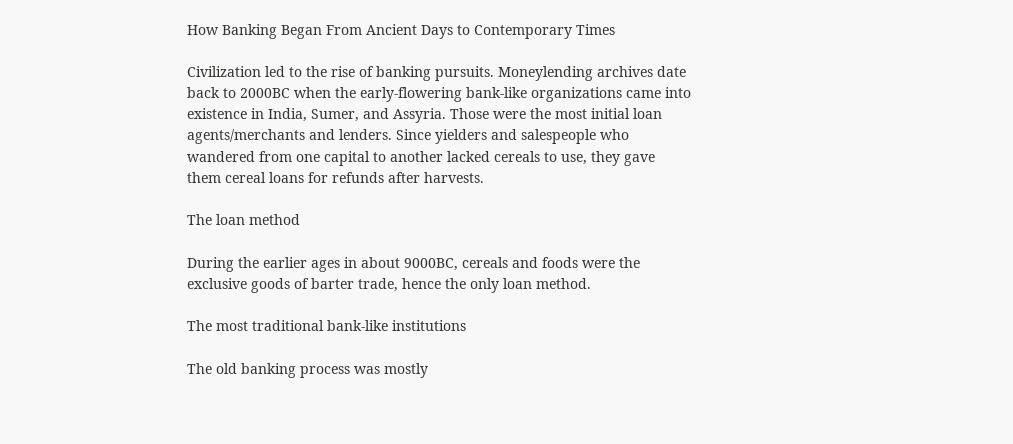How Banking Began From Ancient Days to Contemporary Times

Civilization led to the rise of banking pursuits. Moneylending archives date back to 2000BC when the early-flowering bank-like organizations came into existence in India, Sumer, and Assyria. Those were the most initial loan agents/merchants and lenders. Since yielders and salespeople who wandered from one capital to another lacked cereals to use, they gave them cereal loans for refunds after harvests.

The loan method

During the earlier ages in about 9000BC, cereals and foods were the exclusive goods of barter trade, hence the only loan method.

The most traditional bank-like institutions

The old banking process was mostly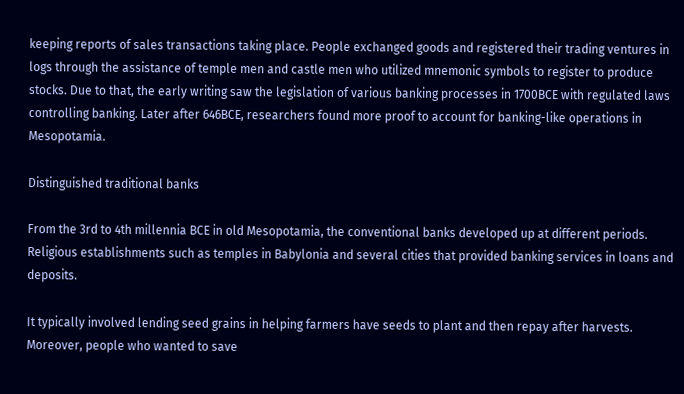keeping reports of sales transactions taking place. People exchanged goods and registered their trading ventures in logs through the assistance of temple men and castle men who utilized mnemonic symbols to register to produce stocks. Due to that, the early writing saw the legislation of various banking processes in 1700BCE with regulated laws controlling banking. Later after 646BCE, researchers found more proof to account for banking-like operations in Mesopotamia.

Distinguished traditional banks

From the 3rd to 4th millennia BCE in old Mesopotamia, the conventional banks developed up at different periods. Religious establishments such as temples in Babylonia and several cities that provided banking services in loans and deposits.

It typically involved lending seed grains in helping farmers have seeds to plant and then repay after harvests. Moreover, people who wanted to save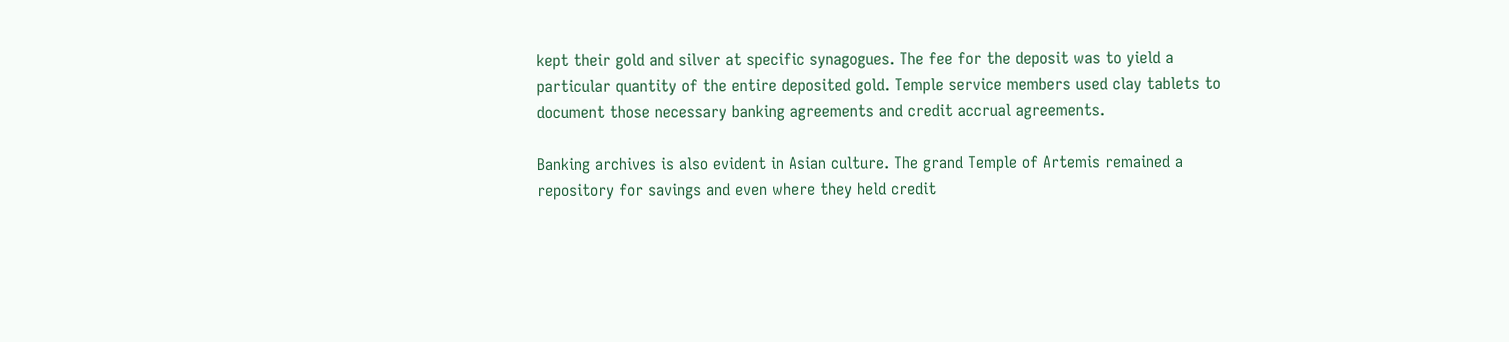kept their gold and silver at specific synagogues. The fee for the deposit was to yield a particular quantity of the entire deposited gold. Temple service members used clay tablets to document those necessary banking agreements and credit accrual agreements.

Banking archives is also evident in Asian culture. The grand Temple of Artemis remained a repository for savings and even where they held credit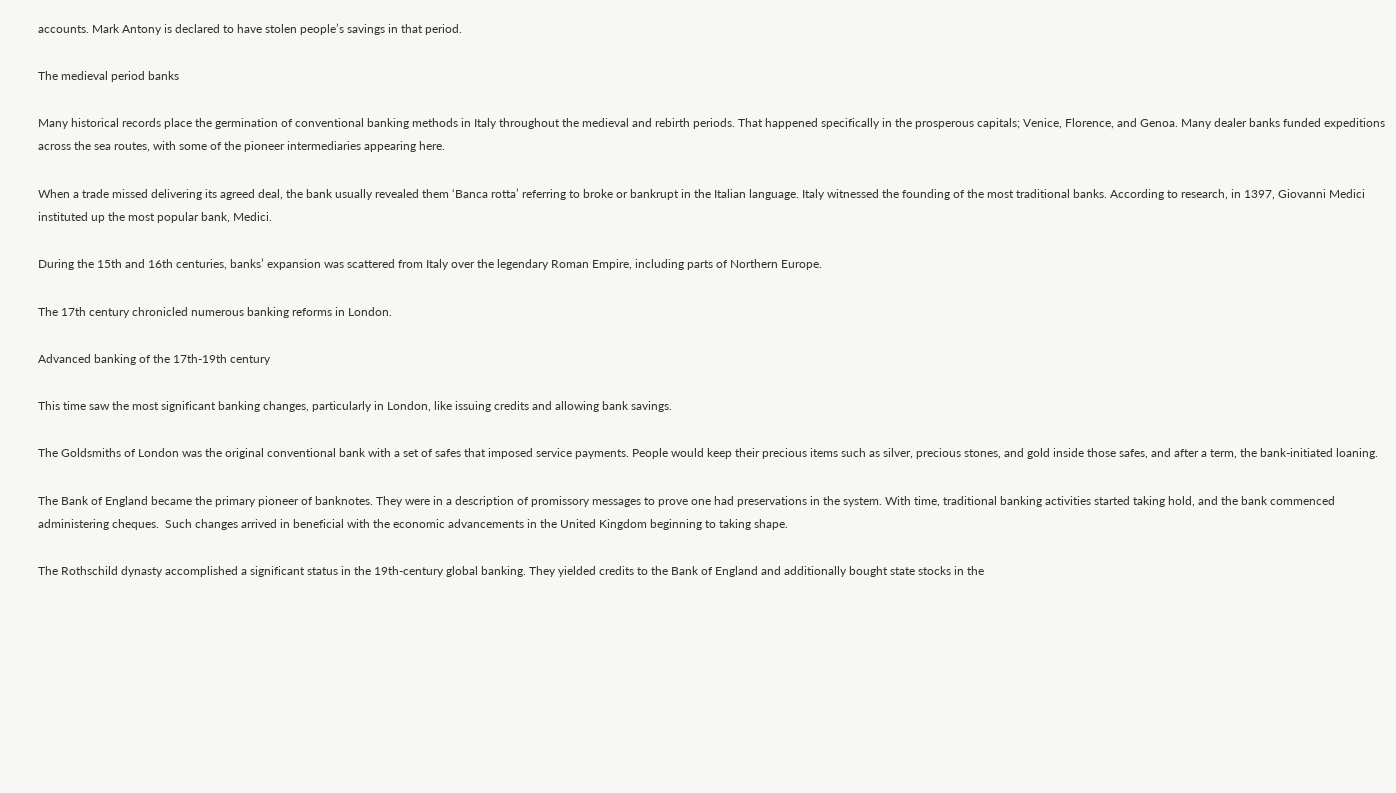accounts. Mark Antony is declared to have stolen people’s savings in that period.

The medieval period banks

Many historical records place the germination of conventional banking methods in Italy throughout the medieval and rebirth periods. That happened specifically in the prosperous capitals; Venice, Florence, and Genoa. Many dealer banks funded expeditions across the sea routes, with some of the pioneer intermediaries appearing here.

When a trade missed delivering its agreed deal, the bank usually revealed them ‘Banca rotta’ referring to broke or bankrupt in the Italian language. Italy witnessed the founding of the most traditional banks. According to research, in 1397, Giovanni Medici instituted up the most popular bank, Medici.

During the 15th and 16th centuries, banks’ expansion was scattered from Italy over the legendary Roman Empire, including parts of Northern Europe.

The 17th century chronicled numerous banking reforms in London.

Advanced banking of the 17th-19th century

This time saw the most significant banking changes, particularly in London, like issuing credits and allowing bank savings.

The Goldsmiths of London was the original conventional bank with a set of safes that imposed service payments. People would keep their precious items such as silver, precious stones, and gold inside those safes, and after a term, the bank-initiated loaning.

The Bank of England became the primary pioneer of banknotes. They were in a description of promissory messages to prove one had preservations in the system. With time, traditional banking activities started taking hold, and the bank commenced administering cheques.  Such changes arrived in beneficial with the economic advancements in the United Kingdom beginning to taking shape.

The Rothschild dynasty accomplished a significant status in the 19th-century global banking. They yielded credits to the Bank of England and additionally bought state stocks in the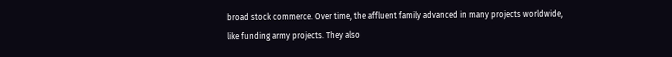broad stock commerce. Over time, the affluent family advanced in many projects worldwide, like funding army projects. They also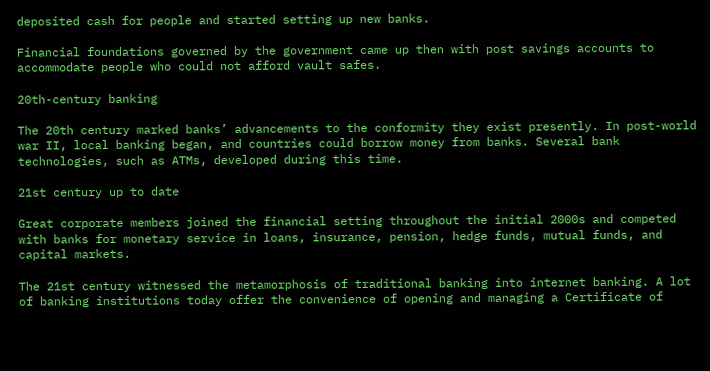deposited cash for people and started setting up new banks.

Financial foundations governed by the government came up then with post savings accounts to accommodate people who could not afford vault safes.

20th-century banking

The 20th century marked banks’ advancements to the conformity they exist presently. In post-world war II, local banking began, and countries could borrow money from banks. Several bank technologies, such as ATMs, developed during this time.

21st century up to date

Great corporate members joined the financial setting throughout the initial 2000s and competed with banks for monetary service in loans, insurance, pension, hedge funds, mutual funds, and capital markets.

The 21st century witnessed the metamorphosis of traditional banking into internet banking. A lot of banking institutions today offer the convenience of opening and managing a Certificate of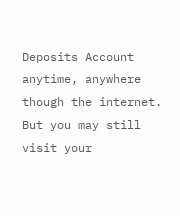Deposits Account anytime, anywhere though the internet. But you may still visit your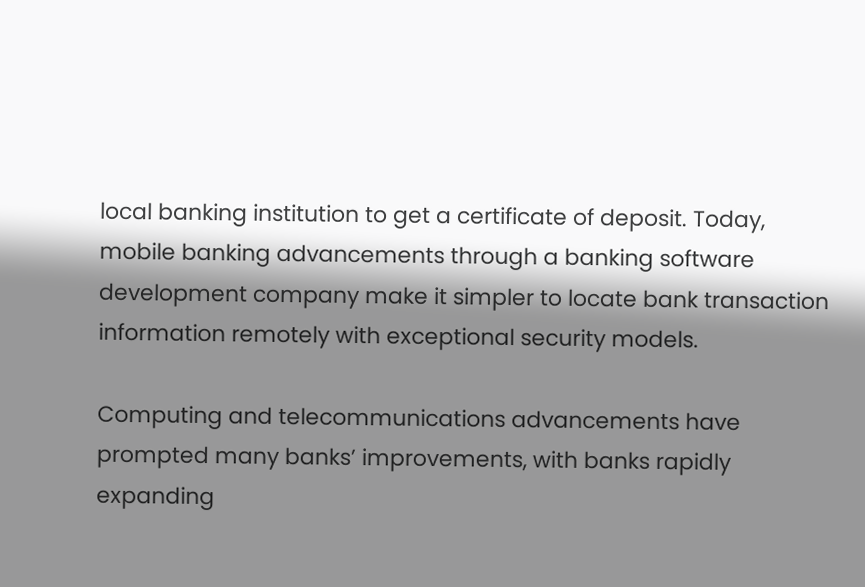local banking institution to get a certificate of deposit. Today, mobile banking advancements through a banking software development company make it simpler to locate bank transaction information remotely with exceptional security models.

Computing and telecommunications advancements have prompted many banks’ improvements, with banks rapidly expanding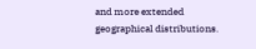and more extended geographical distributions.